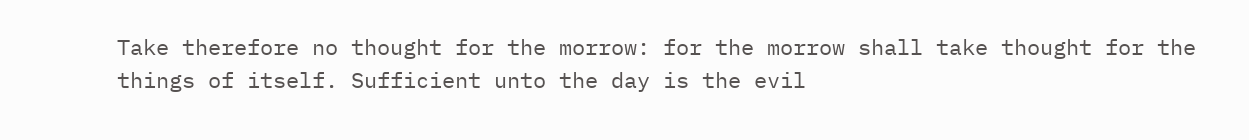Take therefore no thought for the morrow: for the morrow shall take thought for the things of itself. Sufficient unto the day is the evil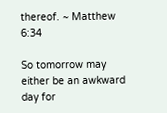thereof. ~ Matthew 6:34

So tomorrow may either be an awkward day for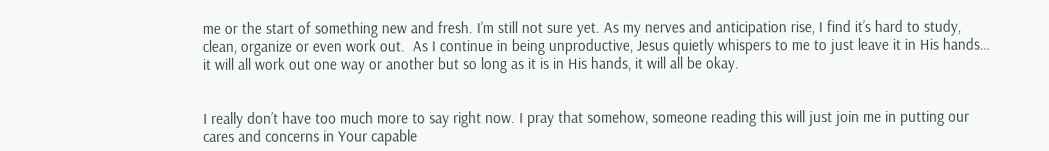me or the start of something new and fresh. I’m still not sure yet. As my nerves and anticipation rise, I find it’s hard to study, clean, organize or even work out.  As I continue in being unproductive, Jesus quietly whispers to me to just leave it in His hands… it will all work out one way or another but so long as it is in His hands, it will all be okay.


I really don’t have too much more to say right now. I pray that somehow, someone reading this will just join me in putting our cares and concerns in Your capable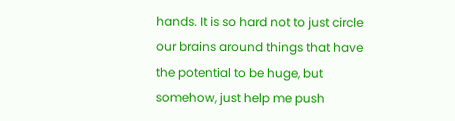hands. It is so hard not to just circle our brains around things that have the potential to be huge, but somehow, just help me push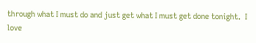through what I must do and just get what I must get done tonight.  I love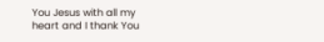You Jesus with all my heart and I thank You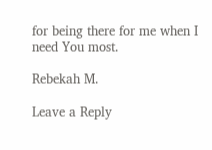for being there for me when I need You most.

Rebekah M.

Leave a Reply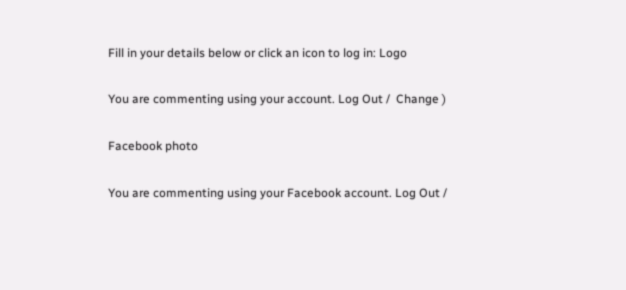Fill in your details below or click an icon to log in: Logo

You are commenting using your account. Log Out /  Change )

Facebook photo

You are commenting using your Facebook account. Log Out /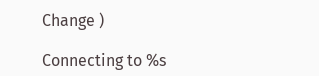Change )

Connecting to %s